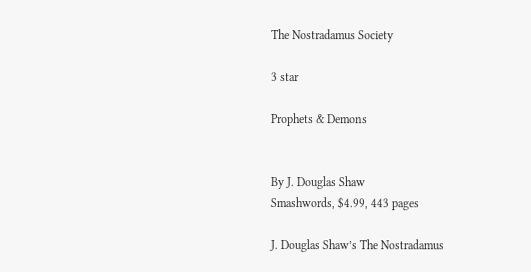The Nostradamus Society

3 star

Prophets & Demons


By J. Douglas Shaw
Smashwords, $4.99, 443 pages

J. Douglas Shaw’s The Nostradamus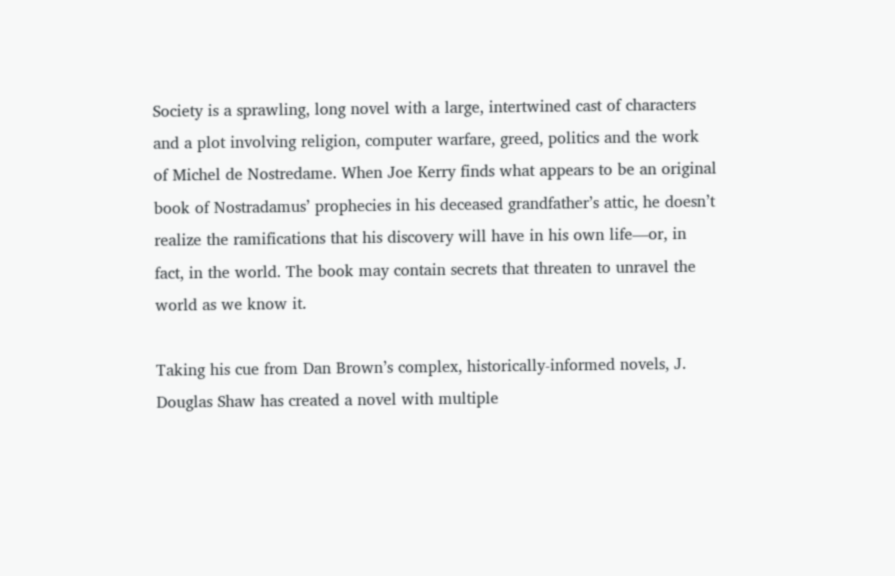Society is a sprawling, long novel with a large, intertwined cast of characters and a plot involving religion, computer warfare, greed, politics and the work of Michel de Nostredame. When Joe Kerry finds what appears to be an original book of Nostradamus’ prophecies in his deceased grandfather’s attic, he doesn’t realize the ramifications that his discovery will have in his own life—or, in fact, in the world. The book may contain secrets that threaten to unravel the world as we know it.

Taking his cue from Dan Brown’s complex, historically-informed novels, J. Douglas Shaw has created a novel with multiple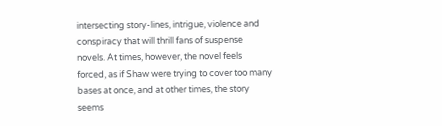intersecting story-lines, intrigue, violence and conspiracy that will thrill fans of suspense novels. At times, however, the novel feels forced, as if Shaw were trying to cover too many bases at once, and at other times, the story seems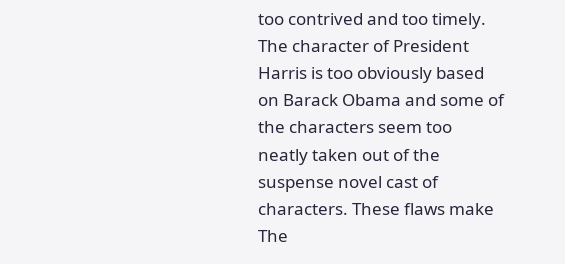too contrived and too timely. The character of President Harris is too obviously based on Barack Obama and some of the characters seem too neatly taken out of the suspense novel cast of characters. These flaws make The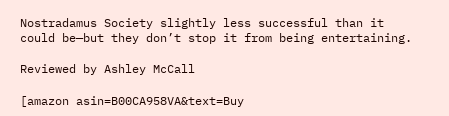Nostradamus Society slightly less successful than it could be—but they don’t stop it from being entertaining.

Reviewed by Ashley McCall

[amazon asin=B00CA958VA&text=Buy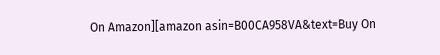On Amazon][amazon asin=B00CA958VA&text=Buy On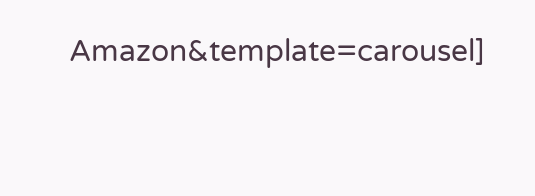Amazon&template=carousel]